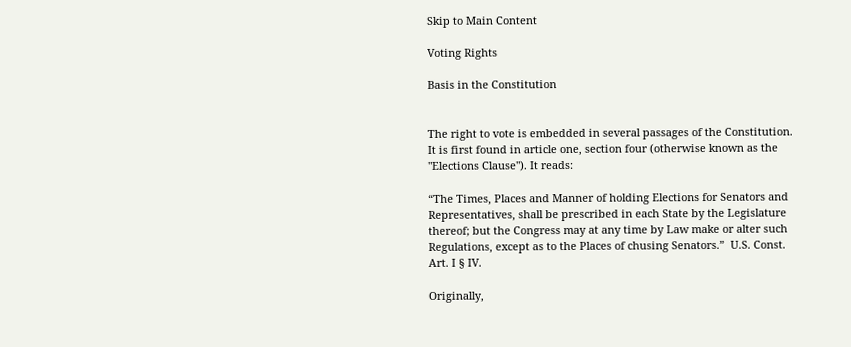Skip to Main Content

Voting Rights

Basis in the Constitution


The right to vote is embedded in several passages of the Constitution. It is first found in article one, section four (otherwise known as the "Elections Clause"). It reads:

“The Times, Places and Manner of holding Elections for Senators and Representatives, shall be prescribed in each State by the Legislature thereof; but the Congress may at any time by Law make or alter such Regulations, except as to the Places of chusing Senators.”  U.S. Const. Art. I § IV.

Originally,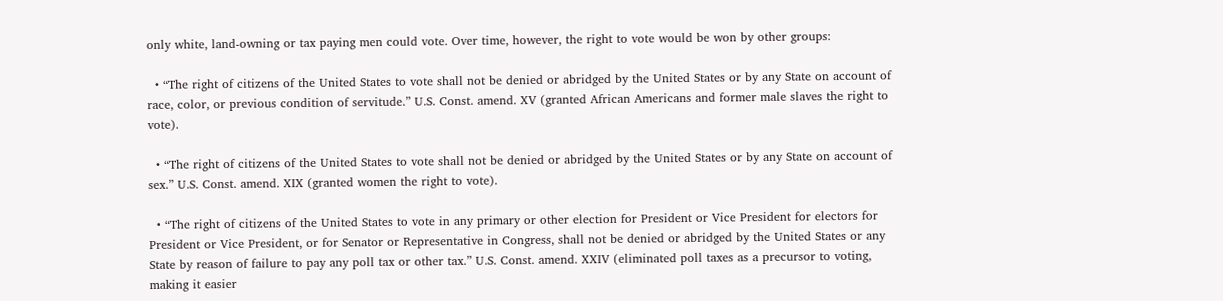only white, land-owning or tax paying men could vote. Over time, however, the right to vote would be won by other groups:

  • “The right of citizens of the United States to vote shall not be denied or abridged by the United States or by any State on account of race, color, or previous condition of servitude.” U.S. Const. amend. XV (granted African Americans and former male slaves the right to vote).

  • “The right of citizens of the United States to vote shall not be denied or abridged by the United States or by any State on account of sex.” U.S. Const. amend. XIX (granted women the right to vote).

  • “The right of citizens of the United States to vote in any primary or other election for President or Vice President for electors for President or Vice President, or for Senator or Representative in Congress, shall not be denied or abridged by the United States or any State by reason of failure to pay any poll tax or other tax.” U.S. Const. amend. XXIV (eliminated poll taxes as a precursor to voting, making it easier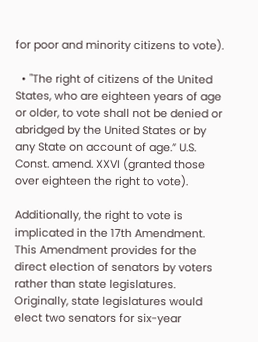for poor and minority citizens to vote).

  • "The right of citizens of the United States, who are eighteen years of age or older, to vote shall not be denied or abridged by the United States or by any State on account of age.” U.S. Const. amend. XXVI (granted those over eighteen the right to vote).

Additionally, the right to vote is implicated in the 17th Amendment. This Amendment provides for the direct election of senators by voters rather than state legislatures. Originally, state legislatures would elect two senators for six-year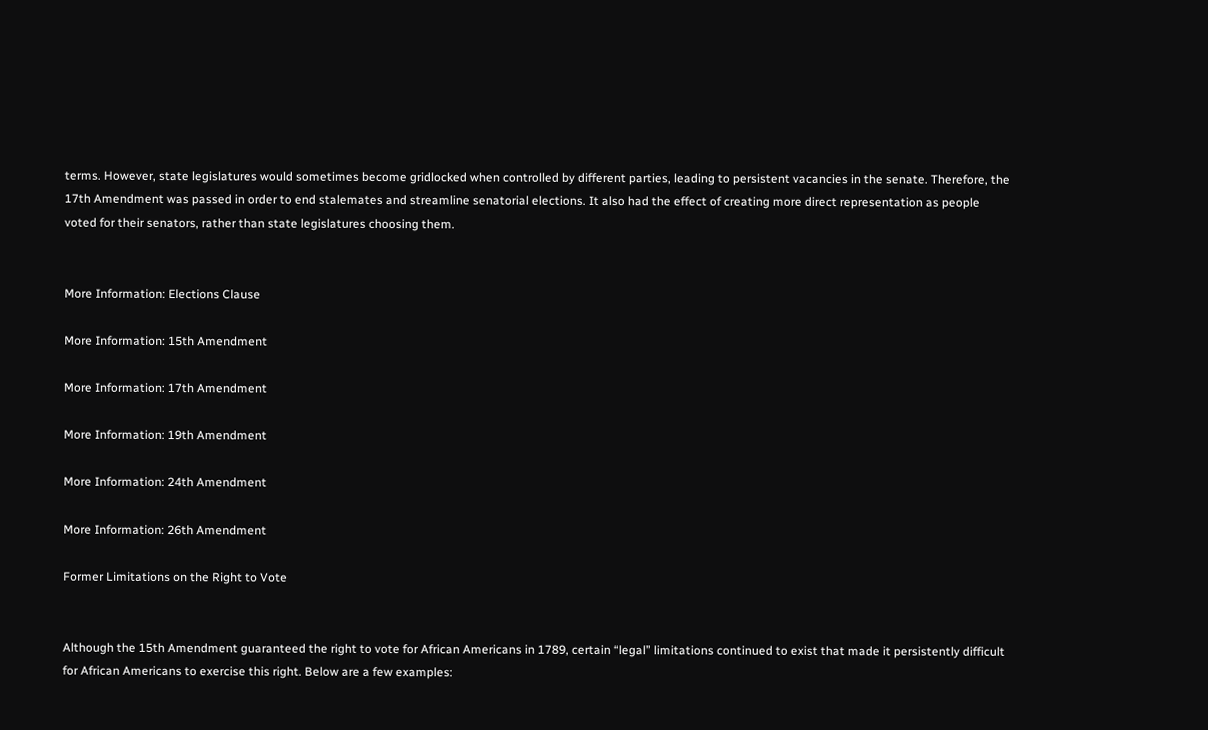terms. However, state legislatures would sometimes become gridlocked when controlled by different parties, leading to persistent vacancies in the senate. Therefore, the 17th Amendment was passed in order to end stalemates and streamline senatorial elections. It also had the effect of creating more direct representation as people voted for their senators, rather than state legislatures choosing them.


More Information: Elections Clause

More Information: 15th Amendment

More Information: 17th Amendment

More Information: 19th Amendment

More Information: 24th Amendment

More Information: 26th Amendment

Former Limitations on the Right to Vote


Although the 15th Amendment guaranteed the right to vote for African Americans in 1789, certain “legal” limitations continued to exist that made it persistently difficult for African Americans to exercise this right. Below are a few examples: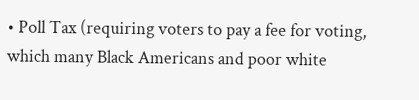• Poll Tax (requiring voters to pay a fee for voting, which many Black Americans and poor white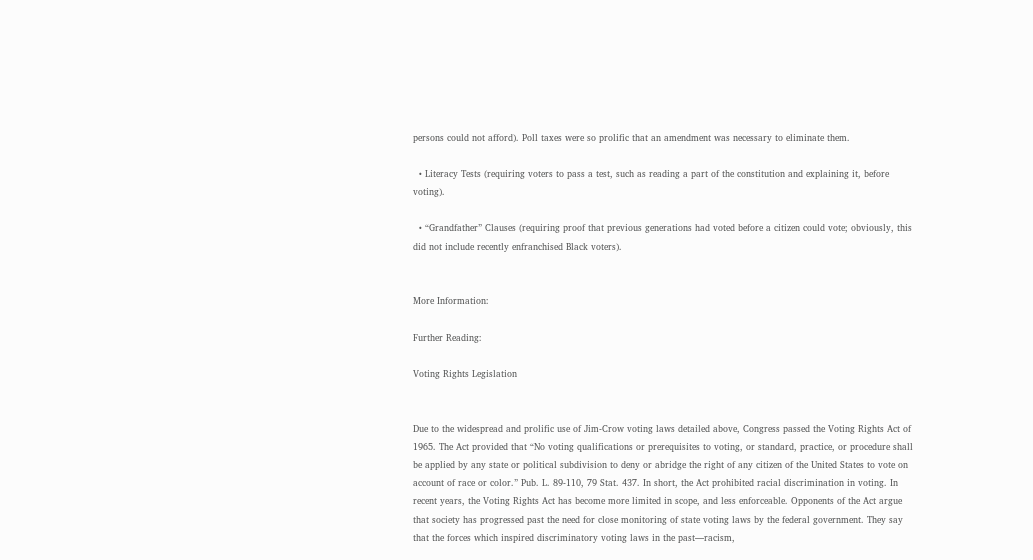persons could not afford). Poll taxes were so prolific that an amendment was necessary to eliminate them.

  • Literacy Tests (requiring voters to pass a test, such as reading a part of the constitution and explaining it, before voting).

  • “Grandfather” Clauses (requiring proof that previous generations had voted before a citizen could vote; obviously, this did not include recently enfranchised Black voters).


More Information:

Further Reading:

Voting Rights Legislation


Due to the widespread and prolific use of Jim-Crow voting laws detailed above, Congress passed the Voting Rights Act of 1965. The Act provided that “No voting qualifications or prerequisites to voting, or standard, practice, or procedure shall be applied by any state or political subdivision to deny or abridge the right of any citizen of the United States to vote on account of race or color.” Pub. L. 89-110, 79 Stat. 437. In short, the Act prohibited racial discrimination in voting. In recent years, the Voting Rights Act has become more limited in scope, and less enforceable. Opponents of the Act argue that society has progressed past the need for close monitoring of state voting laws by the federal government. They say that the forces which inspired discriminatory voting laws in the past—racism,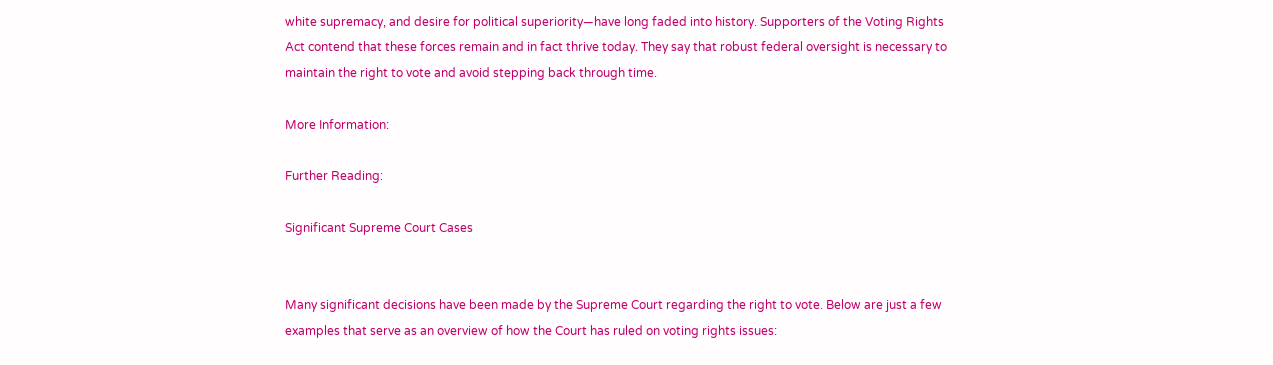white supremacy, and desire for political superiority—have long faded into history. Supporters of the Voting Rights Act contend that these forces remain and in fact thrive today. They say that robust federal oversight is necessary to maintain the right to vote and avoid stepping back through time.

More Information:

Further Reading:

Significant Supreme Court Cases


Many significant decisions have been made by the Supreme Court regarding the right to vote. Below are just a few examples that serve as an overview of how the Court has ruled on voting rights issues: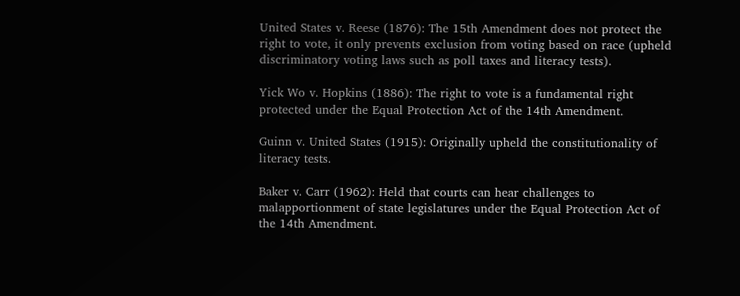United States v. Reese (1876): The 15th Amendment does not protect the right to vote, it only prevents exclusion from voting based on race (upheld discriminatory voting laws such as poll taxes and literacy tests).

Yick Wo v. Hopkins (1886): The right to vote is a fundamental right protected under the Equal Protection Act of the 14th Amendment.

Guinn v. United States (1915): Originally upheld the constitutionality of literacy tests.

Baker v. Carr (1962): Held that courts can hear challenges to malapportionment of state legislatures under the Equal Protection Act of the 14th Amendment.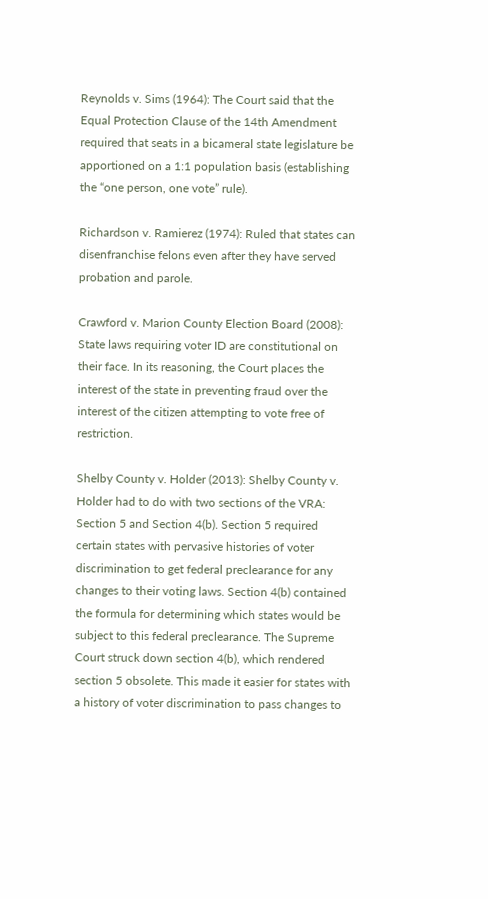Reynolds v. Sims (1964): The Court said that the Equal Protection Clause of the 14th Amendment required that seats in a bicameral state legislature be apportioned on a 1:1 population basis (establishing the “one person, one vote” rule).

Richardson v. Ramierez (1974): Ruled that states can disenfranchise felons even after they have served probation and parole.

Crawford v. Marion County Election Board (2008): State laws requiring voter ID are constitutional on their face. In its reasoning, the Court places the interest of the state in preventing fraud over the interest of the citizen attempting to vote free of restriction.

Shelby County v. Holder (2013): Shelby County v. Holder had to do with two sections of the VRA: Section 5 and Section 4(b). Section 5 required certain states with pervasive histories of voter discrimination to get federal preclearance for any changes to their voting laws. Section 4(b) contained the formula for determining which states would be subject to this federal preclearance. The Supreme Court struck down section 4(b), which rendered section 5 obsolete. This made it easier for states with a history of voter discrimination to pass changes to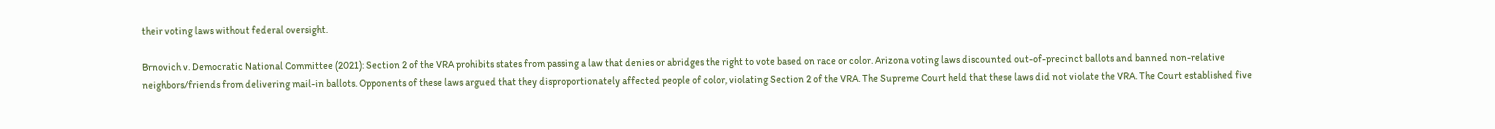their voting laws without federal oversight.

Brnovich v. Democratic National Committee (2021): Section 2 of the VRA prohibits states from passing a law that denies or abridges the right to vote based on race or color. Arizona voting laws discounted out-of-precinct ballots and banned non-relative neighbors/friends from delivering mail-in ballots. Opponents of these laws argued that they disproportionately affected people of color, violating Section 2 of the VRA. The Supreme Court held that these laws did not violate the VRA. The Court established five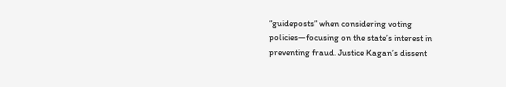“guideposts” when considering voting policies—focusing on the state’s interest in preventing fraud. Justice Kagan’s dissent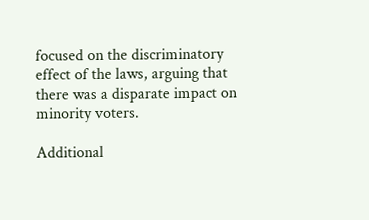focused on the discriminatory effect of the laws, arguing that there was a disparate impact on minority voters.

Additional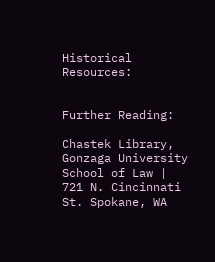Historical Resources:


Further Reading:

Chastek Library, Gonzaga University School of Law | 721 N. Cincinnati St. Spokane, WA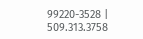99220-3528 | 509.313.3758